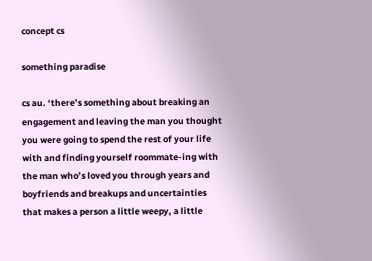concept cs

something paradise

cs au. ‘there’s something about breaking an engagement and leaving the man you thought you were going to spend the rest of your life with and finding yourself roommate-ing with the man who’s loved you through years and boyfriends and breakups and uncertainties that makes a person a little weepy, a little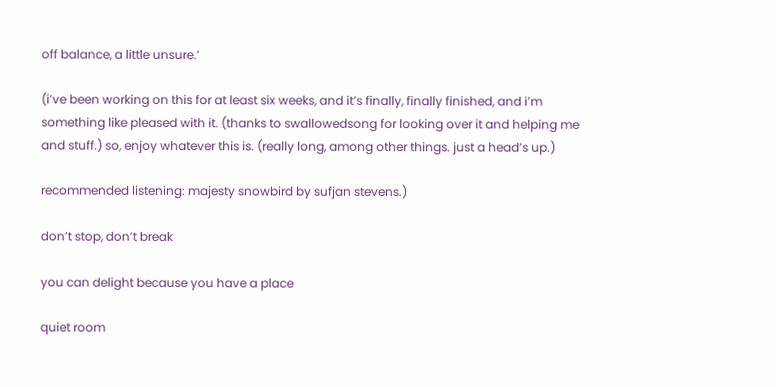off balance, a little unsure.’

(i’ve been working on this for at least six weeks, and it’s finally, finally finished, and i’m something like pleased with it. (thanks to swallowedsong for looking over it and helping me and stuff.) so, enjoy whatever this is. (really long, among other things. just a head’s up.)

recommended listening: majesty snowbird by sufjan stevens.)

don’t stop, don’t break

you can delight because you have a place

quiet room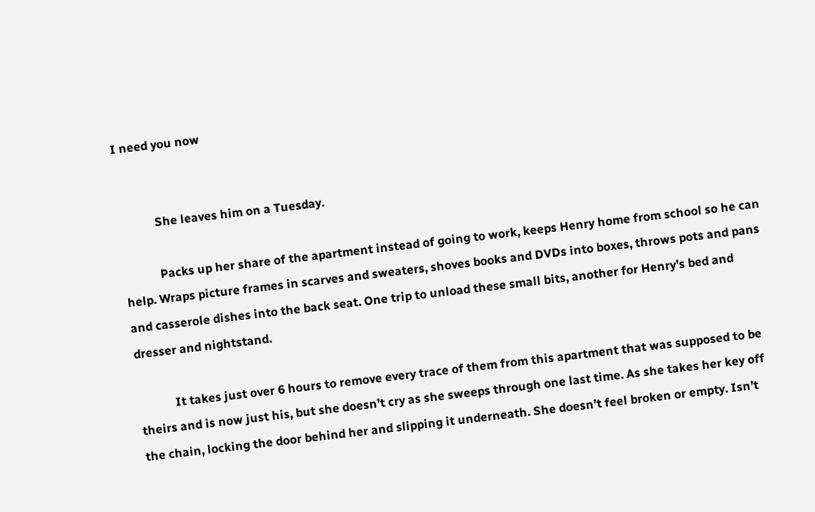I need you now


            She leaves him on a Tuesday.

            Packs up her share of the apartment instead of going to work, keeps Henry home from school so he can help. Wraps picture frames in scarves and sweaters, shoves books and DVDs into boxes, throws pots and pans and casserole dishes into the back seat. One trip to unload these small bits, another for Henry’s bed and dresser and nightstand.

            It takes just over 6 hours to remove every trace of them from this apartment that was supposed to be theirs and is now just his, but she doesn’t cry as she sweeps through one last time. As she takes her key off the chain, locking the door behind her and slipping it underneath. She doesn’t feel broken or empty. Isn’t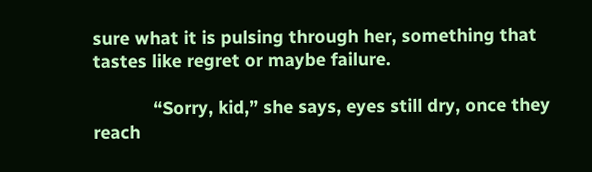sure what it is pulsing through her, something that tastes like regret or maybe failure.

            “Sorry, kid,” she says, eyes still dry, once they reach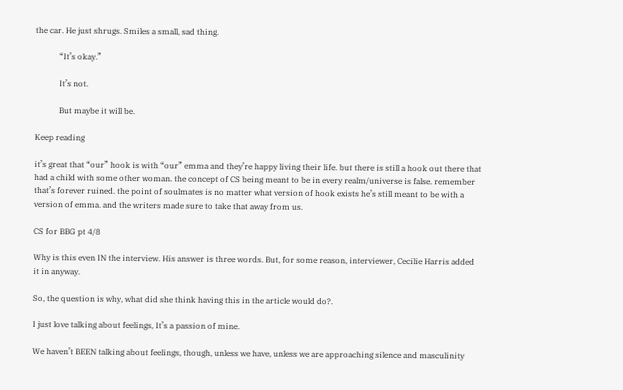the car. He just shrugs. Smiles a small, sad thing.

            “It’s okay.”

            It’s not.

            But maybe it will be.

Keep reading

it’s great that “our” hook is with “our” emma and they’re happy living their life. but there is still a hook out there that had a child with some other woman. the concept of CS being meant to be in every realm/universe is false. remember that’s forever ruined. the point of soulmates is no matter what version of hook exists he’s still meant to be with a version of emma. and the writers made sure to take that away from us.

CS for BBG pt 4/8

Why is this even IN the interview. His answer is three words. But, for some reason, interviewer, Cecilie Harris added it in anyway.

So, the question is why, what did she think having this in the article would do?.

I just love talking about feelings, It’s a passion of mine.

We haven’t BEEN talking about feelings, though, unless we have, unless we are approaching silence and masculinity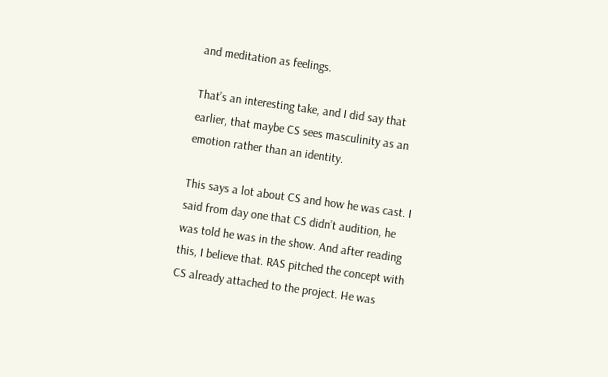and meditation as feelings.

That’s an interesting take, and I did say that earlier, that maybe CS sees masculinity as an emotion rather than an identity.

This says a lot about CS and how he was cast. I said from day one that CS didn’t audition, he was told he was in the show. And after reading this, I believe that. RAS pitched the concept with CS already attached to the project. He was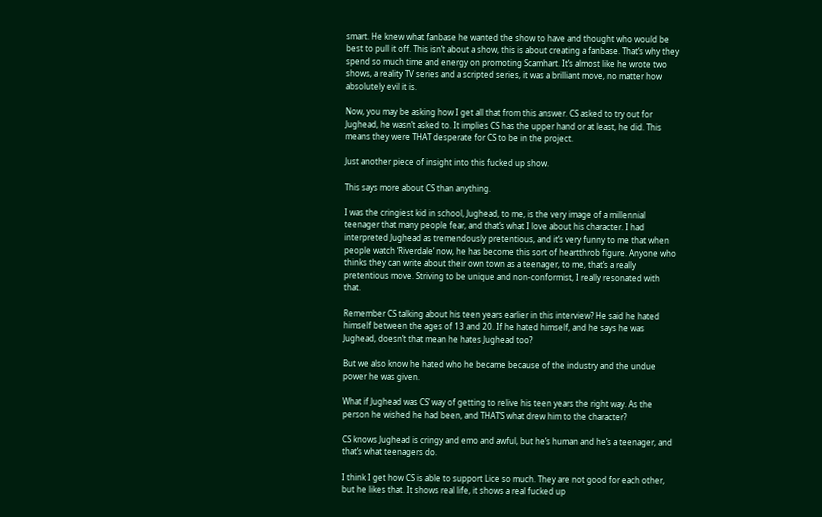smart. He knew what fanbase he wanted the show to have and thought who would be best to pull it off. This isn’t about a show, this is about creating a fanbase. That’s why they spend so much time and energy on promoting Scamhart. It’s almost like he wrote two shows, a reality TV series and a scripted series, it was a brilliant move, no matter how absolutely evil it is.

Now, you may be asking how I get all that from this answer. CS asked to try out for Jughead, he wasn’t asked to. It implies CS has the upper hand or at least, he did. This means they were THAT desperate for CS to be in the project.

Just another piece of insight into this fucked up show.

This says more about CS than anything.

I was the cringiest kid in school, Jughead, to me, is the very image of a millennial teenager that many people fear, and that’s what I love about his character. I had interpreted Jughead as tremendously pretentious, and it’s very funny to me that when people watch ‘Riverdale’ now, he has become this sort of heartthrob figure. Anyone who thinks they can write about their own town as a teenager, to me, that’s a really pretentious move. Striving to be unique and non-conformist, I really resonated with that.

Remember CS talking about his teen years earlier in this interview? He said he hated himself between the ages of 13 and 20. If he hated himself, and he says he was Jughead, doesn’t that mean he hates Jughead too?

But we also know he hated who he became because of the industry and the undue power he was given.

What if Jughead was CS’ way of getting to relive his teen years the right way. As the person he wished he had been, and THAT’S what drew him to the character?

CS knows Jughead is cringy and emo and awful, but he’s human and he’s a teenager, and that’s what teenagers do.

I think I get how CS is able to support Lice so much. They are not good for each other, but he likes that. It shows real life, it shows a real fucked up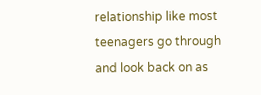relationship like most teenagers go through and look back on as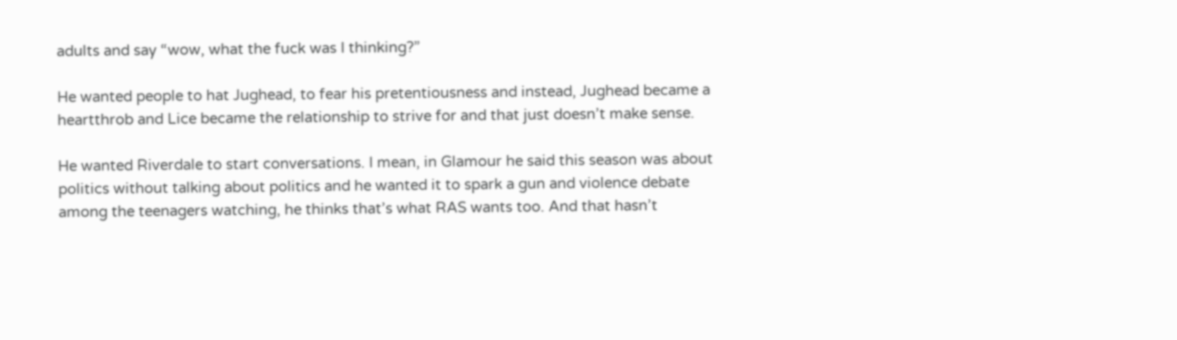adults and say “wow, what the fuck was I thinking?”

He wanted people to hat Jughead, to fear his pretentiousness and instead, Jughead became a heartthrob and Lice became the relationship to strive for and that just doesn’t make sense.

He wanted Riverdale to start conversations. I mean, in Glamour he said this season was about politics without talking about politics and he wanted it to spark a gun and violence debate among the teenagers watching, he thinks that’s what RAS wants too. And that hasn’t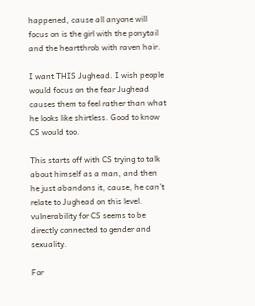happened, cause all anyone will focus on is the girl with the ponytail and the heartthrob with raven hair.

I want THIS Jughead. I wish people would focus on the fear Jughead causes them to feel rather than what he looks like shirtless. Good to know CS would too.

This starts off with CS trying to talk about himself as a man, and then he just abandons it, cause, he can’t relate to Jughead on this level. vulnerability for CS seems to be directly connected to gender and sexuality.

For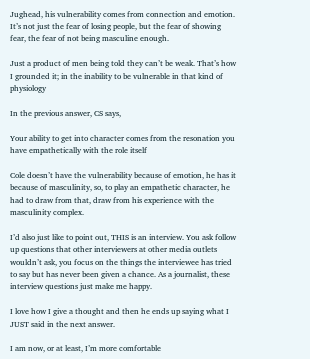Jughead, his vulnerability comes from connection and emotion. It’s not just the fear of losing people, but the fear of showing fear, the fear of not being masculine enough.

Just a product of men being told they can’t be weak. That’s how I grounded it; in the inability to be vulnerable in that kind of physiology

In the previous answer, CS says,

Your ability to get into character comes from the resonation you have empathetically with the role itself

Cole doesn’t have the vulnerability because of emotion, he has it because of masculinity, so, to play an empathetic character, he had to draw from that, draw from his experience with the masculinity complex.

I’d also just like to point out, THIS is an interview. You ask follow up questions that other interviewers at other media outlets wouldn’t ask, you focus on the things the interviewee has tried to say but has never been given a chance. As a journalist, these interview questions just make me happy.

I love how I give a thought and then he ends up saying what I JUST said in the next answer.

I am now, or at least, I’m more comfortable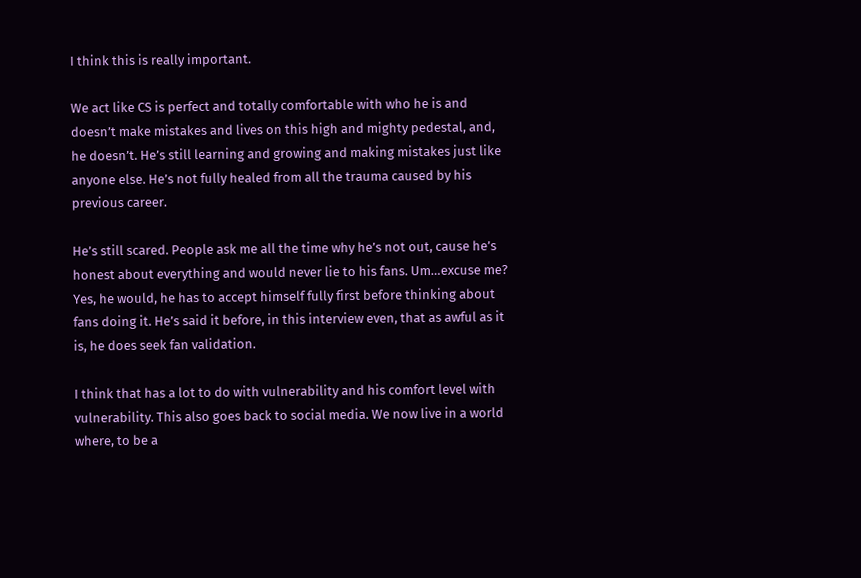I think this is really important.

We act like CS is perfect and totally comfortable with who he is and doesn’t make mistakes and lives on this high and mighty pedestal, and, he doesn’t. He’s still learning and growing and making mistakes just like anyone else. He’s not fully healed from all the trauma caused by his previous career.

He’s still scared. People ask me all the time why he’s not out, cause he’s honest about everything and would never lie to his fans. Um…excuse me? Yes, he would, he has to accept himself fully first before thinking about fans doing it. He’s said it before, in this interview even, that as awful as it is, he does seek fan validation.

I think that has a lot to do with vulnerability and his comfort level with vulnerability. This also goes back to social media. We now live in a world where, to be a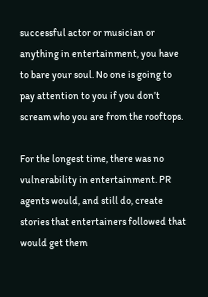successful actor or musician or anything in entertainment, you have to bare your soul. No one is going to pay attention to you if you don’t scream who you are from the rooftops.

For the longest time, there was no vulnerability in entertainment. PR agents would, and still do, create stories that entertainers followed that would get them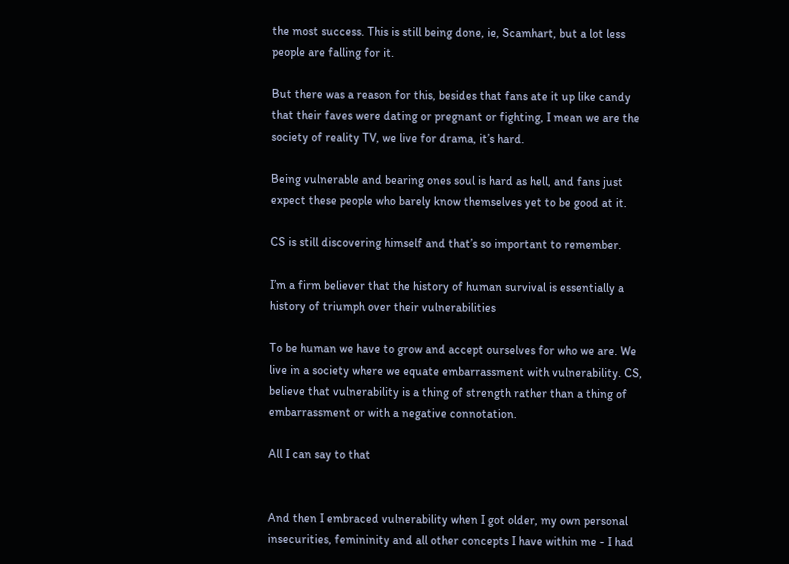the most success. This is still being done, ie, Scamhart, but a lot less people are falling for it.

But there was a reason for this, besides that fans ate it up like candy that their faves were dating or pregnant or fighting, I mean we are the society of reality TV, we live for drama, it’s hard.

Being vulnerable and bearing ones soul is hard as hell, and fans just expect these people who barely know themselves yet to be good at it.

CS is still discovering himself and that’s so important to remember.

I’m a firm believer that the history of human survival is essentially a history of triumph over their vulnerabilities

To be human we have to grow and accept ourselves for who we are. We live in a society where we equate embarrassment with vulnerability. CS, believe that vulnerability is a thing of strength rather than a thing of embarrassment or with a negative connotation.

All I can say to that


And then I embraced vulnerability when I got older, my own personal insecurities, femininity and all other concepts I have within me - I had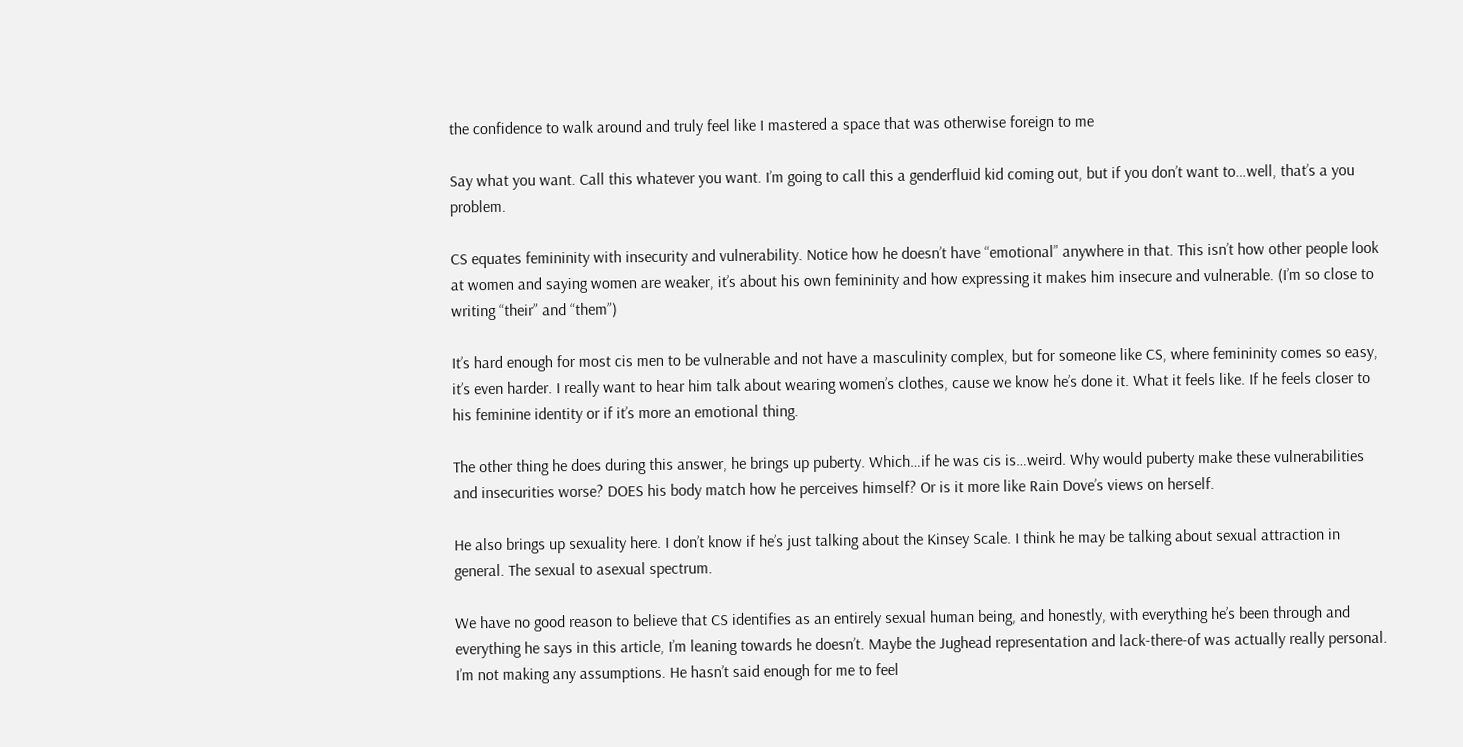the confidence to walk around and truly feel like I mastered a space that was otherwise foreign to me

Say what you want. Call this whatever you want. I’m going to call this a genderfluid kid coming out, but if you don’t want to…well, that’s a you problem.

CS equates femininity with insecurity and vulnerability. Notice how he doesn’t have “emotional” anywhere in that. This isn’t how other people look at women and saying women are weaker, it’s about his own femininity and how expressing it makes him insecure and vulnerable. (I’m so close to writing “their” and “them”)

It’s hard enough for most cis men to be vulnerable and not have a masculinity complex, but for someone like CS, where femininity comes so easy, it’s even harder. I really want to hear him talk about wearing women’s clothes, cause we know he’s done it. What it feels like. If he feels closer to his feminine identity or if it’s more an emotional thing.

The other thing he does during this answer, he brings up puberty. Which…if he was cis is…weird. Why would puberty make these vulnerabilities and insecurities worse? DOES his body match how he perceives himself? Or is it more like Rain Dove’s views on herself.

He also brings up sexuality here. I don’t know if he’s just talking about the Kinsey Scale. I think he may be talking about sexual attraction in general. The sexual to asexual spectrum.

We have no good reason to believe that CS identifies as an entirely sexual human being, and honestly, with everything he’s been through and everything he says in this article, I’m leaning towards he doesn’t. Maybe the Jughead representation and lack-there-of was actually really personal. I’m not making any assumptions. He hasn’t said enough for me to feel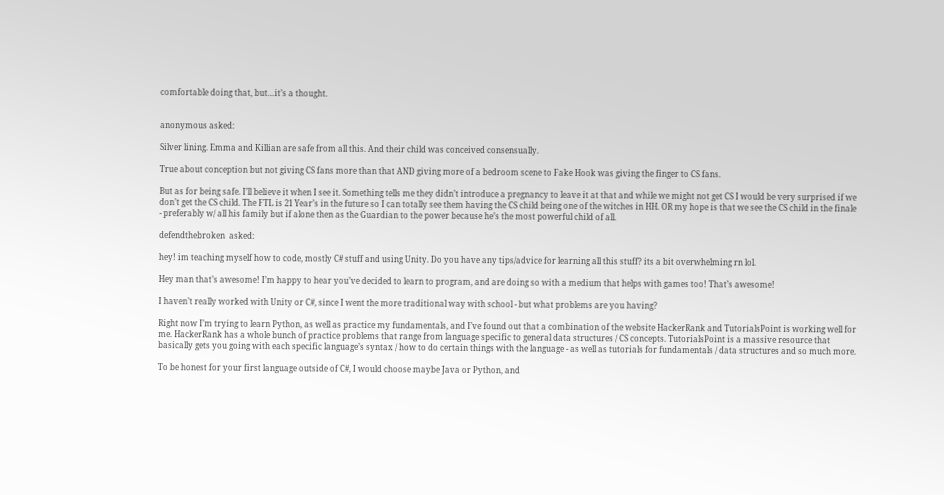comfortable doing that, but…it’s a thought.


anonymous asked:

Silver lining. Emma and Killian are safe from all this. And their child was conceived consensually.

True about conception but not giving CS fans more than that AND giving more of a bedroom scene to Fake Hook was giving the finger to CS fans.

But as for being safe. I’ll believe it when I see it. Something tells me they didn’t introduce a pregnancy to leave it at that and while we might not get CS I would be very surprised if we don’t get the CS child. The FTL is 21 Year’s in the future so I can totally see them having the CS child being one of the witches in HH. OR my hope is that we see the CS child in the finale - preferably w/ all his family but if alone then as the Guardian to the power because he’s the most powerful child of all.

defendthebroken  asked:

hey! im teaching myself how to code, mostly C# stuff and using Unity. Do you have any tips/advice for learning all this stuff? its a bit overwhelming rn lol.

Hey man that’s awesome! I’m happy to hear you’ve decided to learn to program, and are doing so with a medium that helps with games too! That’s awesome!

I haven’t really worked with Unity or C#, since I went the more traditional way with school - but what problems are you having?

Right now I’m trying to learn Python, as well as practice my fundamentals, and I’ve found out that a combination of the website HackerRank and TutorialsPoint is working well for me. HackerRank has a whole bunch of practice problems that range from language specific to general data structures / CS concepts. TutorialsPoint is a massive resource that basically gets you going with each specific language’s syntax / how to do certain things with the language - as well as tutorials for fundamentals / data structures and so much more.

To be honest for your first language outside of C#, I would choose maybe Java or Python, and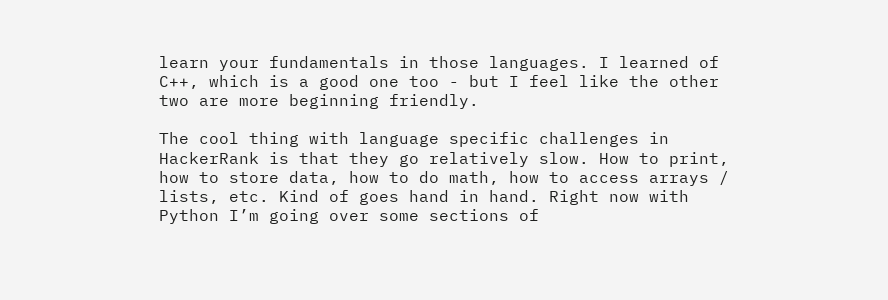learn your fundamentals in those languages. I learned of C++, which is a good one too - but I feel like the other two are more beginning friendly.

The cool thing with language specific challenges in HackerRank is that they go relatively slow. How to print, how to store data, how to do math, how to access arrays / lists, etc. Kind of goes hand in hand. Right now with Python I’m going over some sections of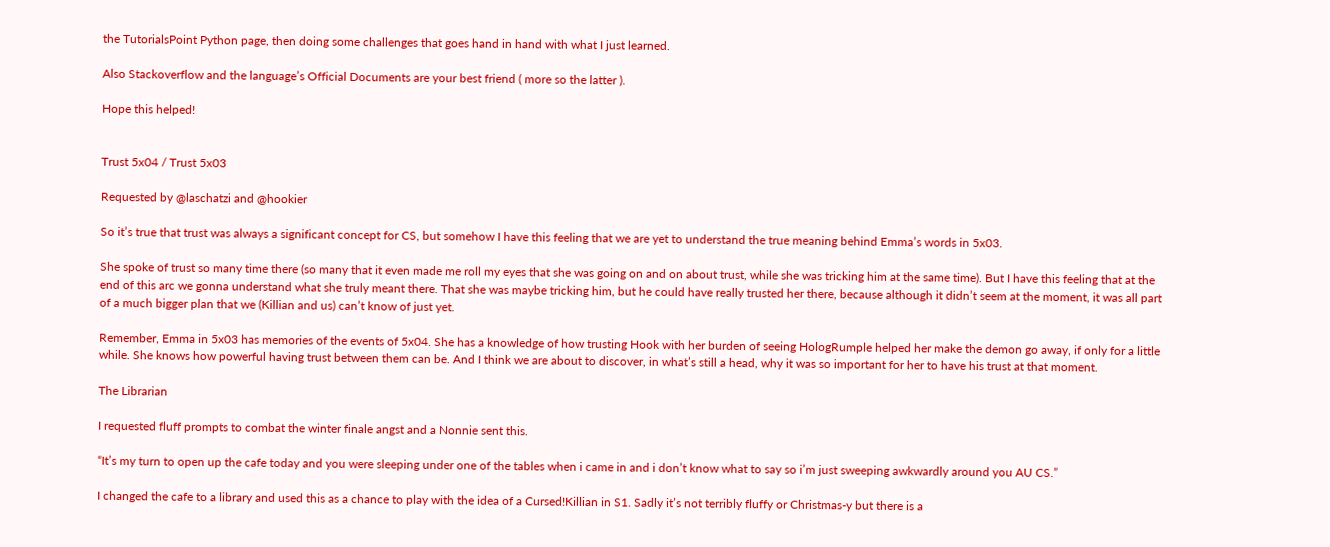the TutorialsPoint Python page, then doing some challenges that goes hand in hand with what I just learned.

Also Stackoverflow and the language’s Official Documents are your best friend ( more so the latter ).

Hope this helped!


Trust 5x04 / Trust 5x03

Requested by @laschatzi and @hookier

So it’s true that trust was always a significant concept for CS, but somehow I have this feeling that we are yet to understand the true meaning behind Emma’s words in 5x03.

She spoke of trust so many time there (so many that it even made me roll my eyes that she was going on and on about trust, while she was tricking him at the same time). But I have this feeling that at the end of this arc we gonna understand what she truly meant there. That she was maybe tricking him, but he could have really trusted her there, because although it didn’t seem at the moment, it was all part of a much bigger plan that we (Killian and us) can’t know of just yet.

Remember, Emma in 5x03 has memories of the events of 5x04. She has a knowledge of how trusting Hook with her burden of seeing HologRumple helped her make the demon go away, if only for a little while. She knows how powerful having trust between them can be. And I think we are about to discover, in what’s still a head, why it was so important for her to have his trust at that moment.

The Librarian

I requested fluff prompts to combat the winter finale angst and a Nonnie sent this.

“It’s my turn to open up the cafe today and you were sleeping under one of the tables when i came in and i don’t know what to say so i’m just sweeping awkwardly around you AU CS.”

I changed the cafe to a library and used this as a chance to play with the idea of a Cursed!Killian in S1. Sadly it’s not terribly fluffy or Christmas-y but there is a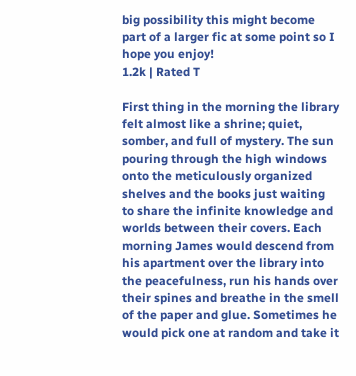big possibility this might become part of a larger fic at some point so I hope you enjoy!
1.2k | Rated T

First thing in the morning the library felt almost like a shrine; quiet, somber, and full of mystery. The sun pouring through the high windows onto the meticulously organized shelves and the books just waiting to share the infinite knowledge and worlds between their covers. Each morning James would descend from his apartment over the library into the peacefulness, run his hands over their spines and breathe in the smell of the paper and glue. Sometimes he would pick one at random and take it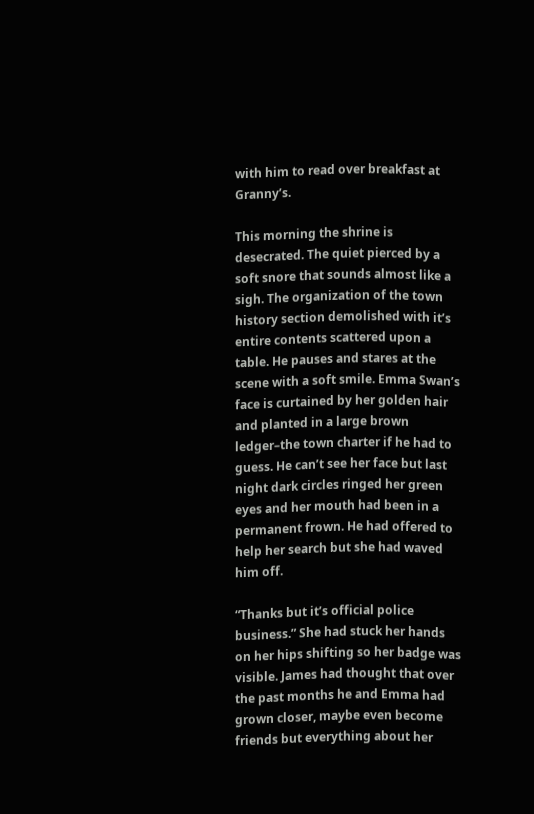with him to read over breakfast at Granny’s.

This morning the shrine is desecrated. The quiet pierced by a soft snore that sounds almost like a sigh. The organization of the town history section demolished with it’s entire contents scattered upon a table. He pauses and stares at the scene with a soft smile. Emma Swan’s face is curtained by her golden hair and planted in a large brown ledger–the town charter if he had to guess. He can’t see her face but last night dark circles ringed her green eyes and her mouth had been in a permanent frown. He had offered to help her search but she had waved him off.

“Thanks but it’s official police business.” She had stuck her hands on her hips shifting so her badge was visible. James had thought that over the past months he and Emma had grown closer, maybe even become friends but everything about her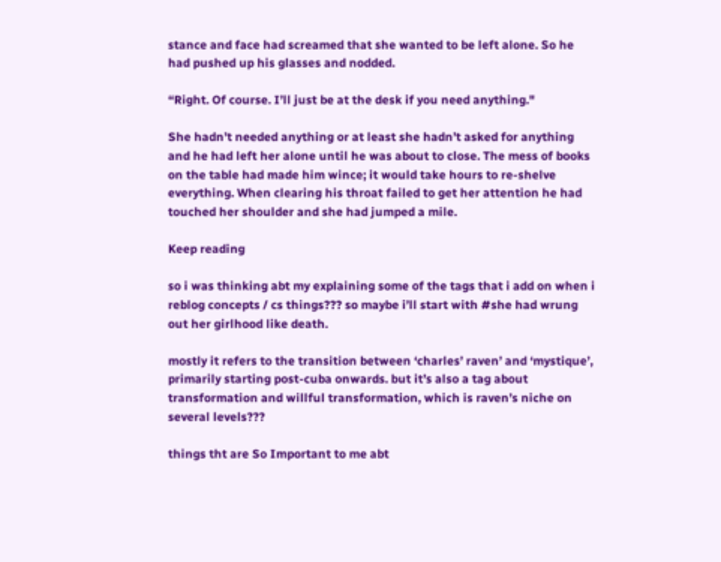stance and face had screamed that she wanted to be left alone. So he had pushed up his glasses and nodded.

“Right. Of course. I’ll just be at the desk if you need anything."

She hadn’t needed anything or at least she hadn’t asked for anything and he had left her alone until he was about to close. The mess of books on the table had made him wince; it would take hours to re-shelve everything. When clearing his throat failed to get her attention he had touched her shoulder and she had jumped a mile.

Keep reading

so i was thinking abt my explaining some of the tags that i add on when i reblog concepts / cs things??? so maybe i’ll start with #she had wrung out her girlhood like death.

mostly it refers to the transition between ‘charles’ raven’ and ‘mystique’, primarily starting post-cuba onwards. but it’s also a tag about transformation and willful transformation, which is raven’s niche on several levels???

things tht are So Important to me abt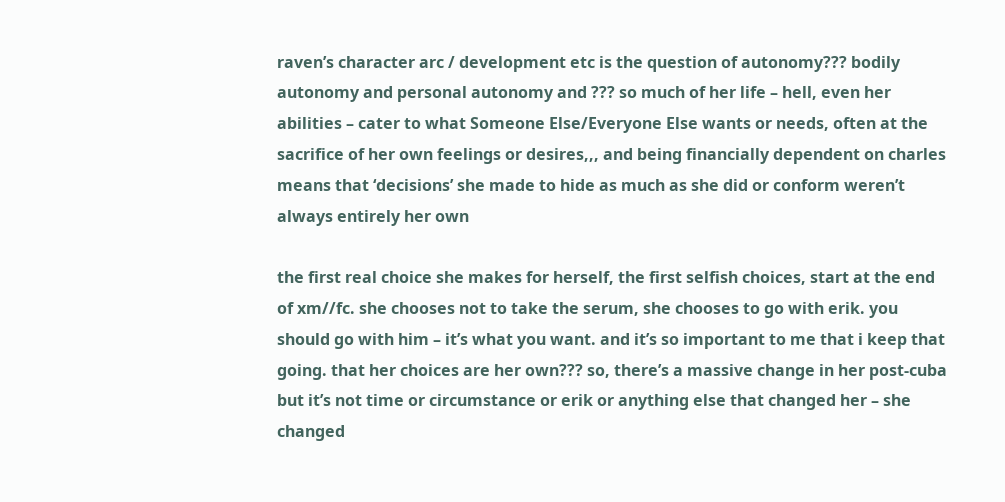raven’s character arc / development etc is the question of autonomy??? bodily autonomy and personal autonomy and ??? so much of her life – hell, even her abilities – cater to what Someone Else/Everyone Else wants or needs, often at the sacrifice of her own feelings or desires,,, and being financially dependent on charles means that ‘decisions’ she made to hide as much as she did or conform weren’t always entirely her own

the first real choice she makes for herself, the first selfish choices, start at the end of xm//fc. she chooses not to take the serum, she chooses to go with erik. you should go with him – it’s what you want. and it’s so important to me that i keep that going. that her choices are her own??? so, there’s a massive change in her post-cuba but it’s not time or circumstance or erik or anything else that changed her – she changed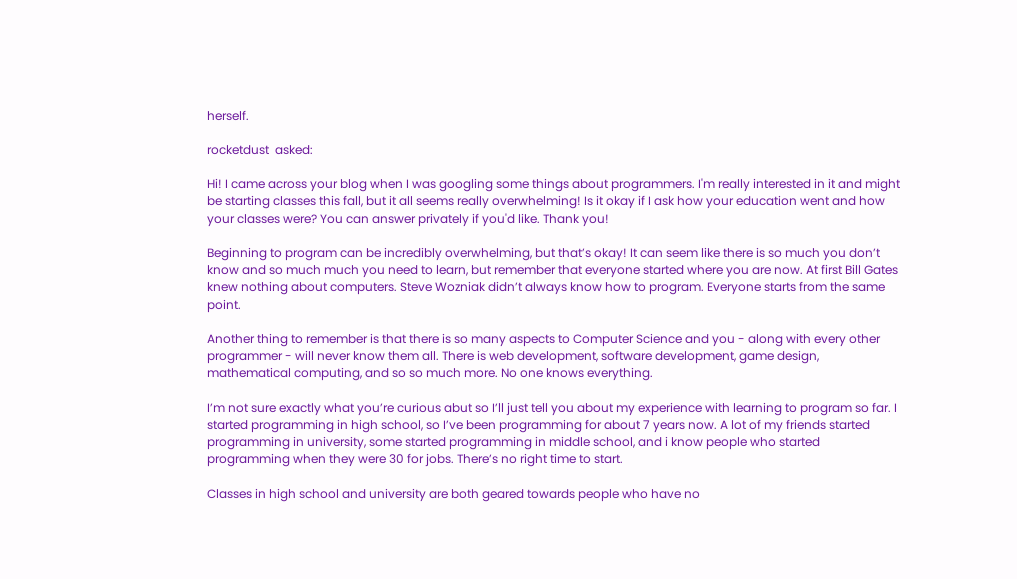herself.

rocketdust  asked:

Hi! I came across your blog when I was googling some things about programmers. I'm really interested in it and might be starting classes this fall, but it all seems really overwhelming! Is it okay if I ask how your education went and how your classes were? You can answer privately if you'd like. Thank you!

Beginning to program can be incredibly overwhelming, but that’s okay! It can seem like there is so much you don’t know and so much much you need to learn, but remember that everyone started where you are now. At first Bill Gates knew nothing about computers. Steve Wozniak didn’t always know how to program. Everyone starts from the same point.

Another thing to remember is that there is so many aspects to Computer Science and you - along with every other programmer - will never know them all. There is web development, software development, game design, mathematical computing, and so so much more. No one knows everything.

I’m not sure exactly what you’re curious abut so I’ll just tell you about my experience with learning to program so far. I started programming in high school, so I’ve been programming for about 7 years now. A lot of my friends started programming in university, some started programming in middle school, and i know people who started programming when they were 30 for jobs. There’s no right time to start.

Classes in high school and university are both geared towards people who have no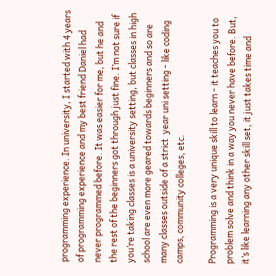programming experience. In university, I started with 4 years of programming experience and my best friend Daniel had never programmed before. It was easier for me, but he and the rest of the beginners got through just fine. I’m not sure if you’re taking classes is a university setting, but classes in high school are even more geared towards beginners and so are many classes outside of a strict  year uni setting - like coding camps, community colleges, etc.

Programming is a very unique skill to learn - it teaches you to problem solve and think in a way you never have before. But, it’s like learning any other skill set, it just takes time and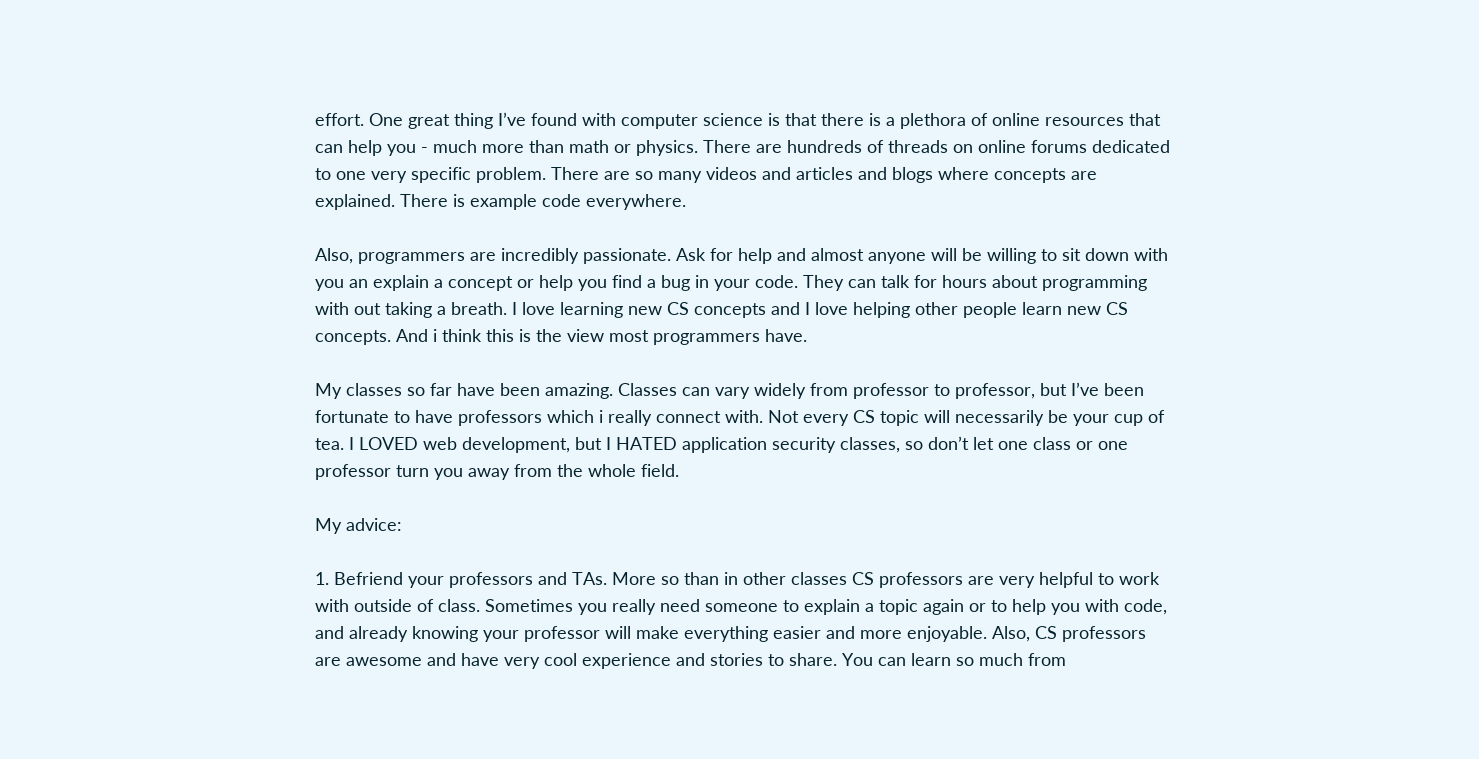effort. One great thing I’ve found with computer science is that there is a plethora of online resources that can help you - much more than math or physics. There are hundreds of threads on online forums dedicated to one very specific problem. There are so many videos and articles and blogs where concepts are explained. There is example code everywhere.

Also, programmers are incredibly passionate. Ask for help and almost anyone will be willing to sit down with you an explain a concept or help you find a bug in your code. They can talk for hours about programming with out taking a breath. I love learning new CS concepts and I love helping other people learn new CS concepts. And i think this is the view most programmers have.

My classes so far have been amazing. Classes can vary widely from professor to professor, but I’ve been fortunate to have professors which i really connect with. Not every CS topic will necessarily be your cup of tea. I LOVED web development, but I HATED application security classes, so don’t let one class or one professor turn you away from the whole field.

My advice:

1. Befriend your professors and TAs. More so than in other classes CS professors are very helpful to work with outside of class. Sometimes you really need someone to explain a topic again or to help you with code, and already knowing your professor will make everything easier and more enjoyable. Also, CS professors are awesome and have very cool experience and stories to share. You can learn so much from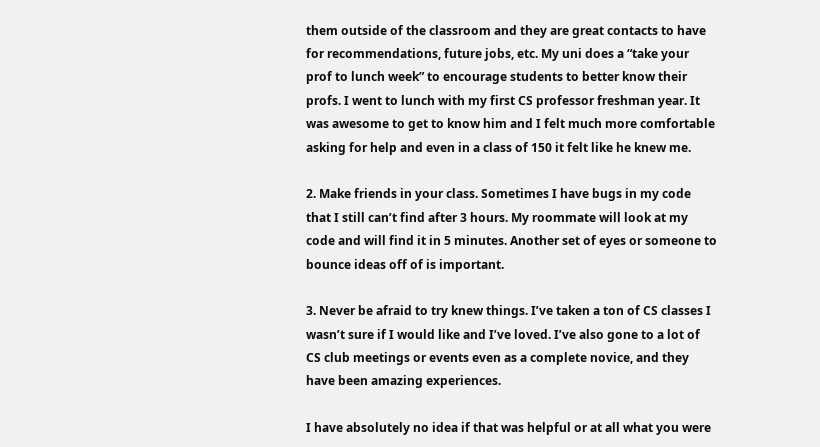them outside of the classroom and they are great contacts to have for recommendations, future jobs, etc. My uni does a “take your prof to lunch week” to encourage students to better know their profs. I went to lunch with my first CS professor freshman year. It was awesome to get to know him and I felt much more comfortable asking for help and even in a class of 150 it felt like he knew me.

2. Make friends in your class. Sometimes I have bugs in my code that I still can’t find after 3 hours. My roommate will look at my code and will find it in 5 minutes. Another set of eyes or someone to bounce ideas off of is important.

3. Never be afraid to try knew things. I’ve taken a ton of CS classes I wasn’t sure if I would like and I’ve loved. I’ve also gone to a lot of CS club meetings or events even as a complete novice, and they have been amazing experiences.

I have absolutely no idea if that was helpful or at all what you were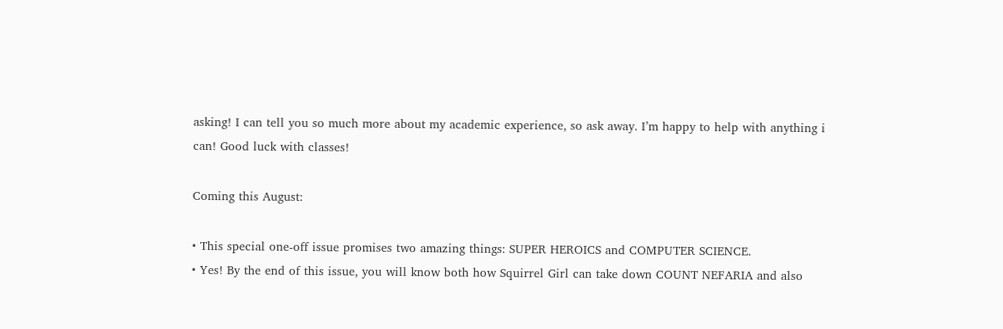asking! I can tell you so much more about my academic experience, so ask away. I’m happy to help with anything i can! Good luck with classes!

Coming this August:

• This special one-off issue promises two amazing things: SUPER HEROICS and COMPUTER SCIENCE.
• Yes! By the end of this issue, you will know both how Squirrel Girl can take down COUNT NEFARIA and also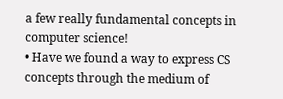a few really fundamental concepts in computer science!
• Have we found a way to express CS concepts through the medium of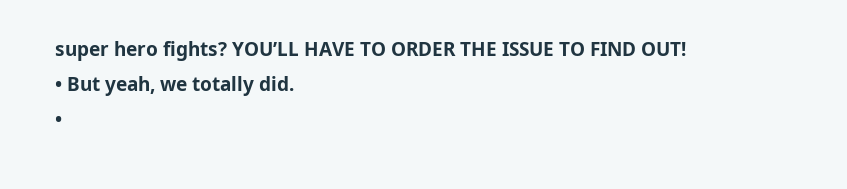super hero fights? YOU’LL HAVE TO ORDER THE ISSUE TO FIND OUT!
• But yeah, we totally did.
•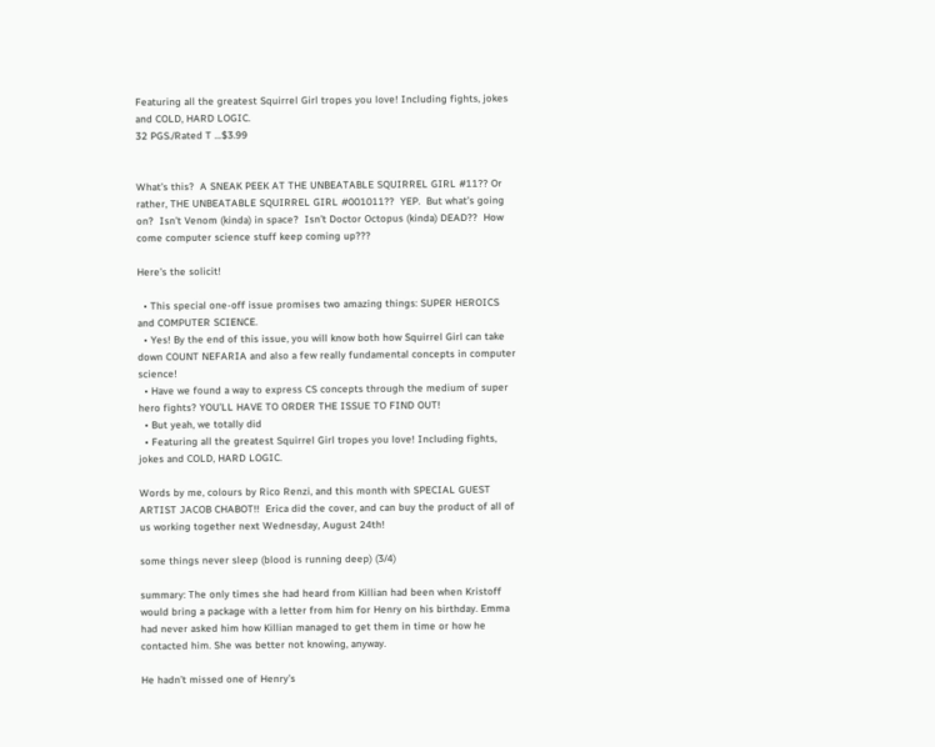Featuring all the greatest Squirrel Girl tropes you love! Including fights, jokes and COLD, HARD LOGIC.
32 PGS./Rated T …$3.99


What’s this?  A SNEAK PEEK AT THE UNBEATABLE SQUIRREL GIRL #11?? Or rather, THE UNBEATABLE SQUIRREL GIRL #001011??  YEP.  But what’s going on?  Isn’t Venom (kinda) in space?  Isn’t Doctor Octopus (kinda) DEAD??  How come computer science stuff keep coming up???

Here’s the solicit!

  • This special one-off issue promises two amazing things: SUPER HEROICS and COMPUTER SCIENCE.
  • Yes! By the end of this issue, you will know both how Squirrel Girl can take down COUNT NEFARIA and also a few really fundamental concepts in computer science!
  • Have we found a way to express CS concepts through the medium of super hero fights? YOU’LL HAVE TO ORDER THE ISSUE TO FIND OUT!
  • But yeah, we totally did
  • Featuring all the greatest Squirrel Girl tropes you love! Including fights, jokes and COLD, HARD LOGIC.

Words by me, colours by Rico Renzi, and this month with SPECIAL GUEST ARTIST JACOB CHABOT!!  Erica did the cover, and can buy the product of all of us working together next Wednesday, August 24th!

some things never sleep (blood is running deep) (3/4)

summary: The only times she had heard from Killian had been when Kristoff would bring a package with a letter from him for Henry on his birthday. Emma had never asked him how Killian managed to get them in time or how he contacted him. She was better not knowing, anyway.

He hadn’t missed one of Henry’s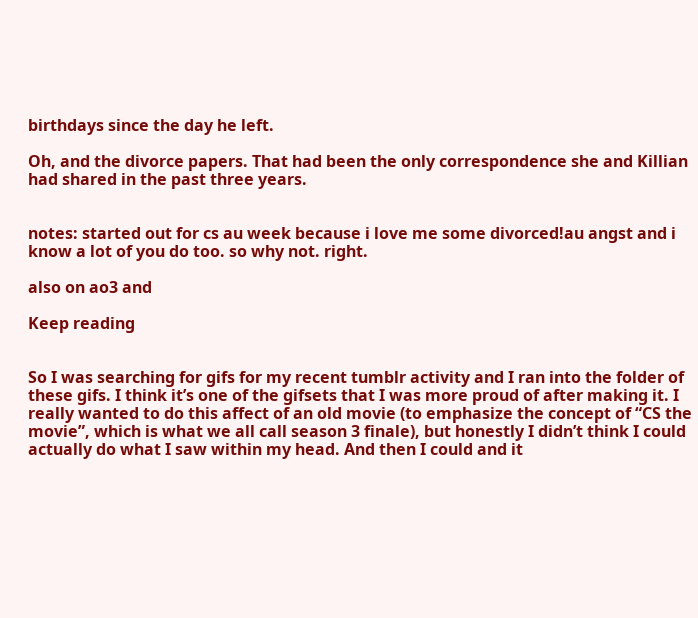birthdays since the day he left.

Oh, and the divorce papers. That had been the only correspondence she and Killian had shared in the past three years.


notes: started out for cs au week because i love me some divorced!au angst and i know a lot of you do too. so why not. right.

also on ao3 and

Keep reading


So I was searching for gifs for my recent tumblr activity and I ran into the folder of these gifs. I think it’s one of the gifsets that I was more proud of after making it. I really wanted to do this affect of an old movie (to emphasize the concept of “CS the movie”, which is what we all call season 3 finale), but honestly I didn’t think I could actually do what I saw within my head. And then I could and it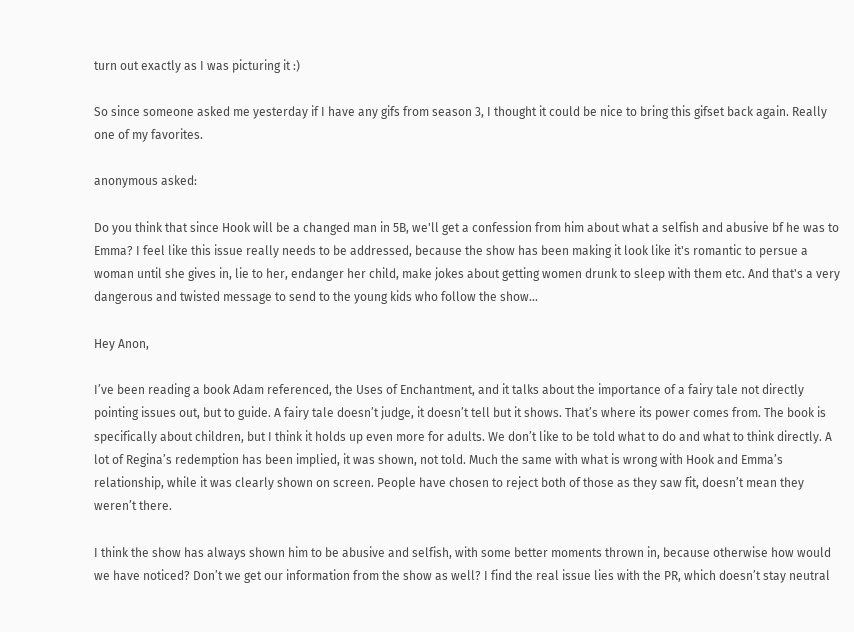turn out exactly as I was picturing it :)

So since someone asked me yesterday if I have any gifs from season 3, I thought it could be nice to bring this gifset back again. Really one of my favorites.

anonymous asked:

Do you think that since Hook will be a changed man in 5B, we'll get a confession from him about what a selfish and abusive bf he was to Emma? I feel like this issue really needs to be addressed, because the show has been making it look like it's romantic to persue a woman until she gives in, lie to her, endanger her child, make jokes about getting women drunk to sleep with them etc. And that's a very dangerous and twisted message to send to the young kids who follow the show...

Hey Anon,

I’ve been reading a book Adam referenced, the Uses of Enchantment, and it talks about the importance of a fairy tale not directly pointing issues out, but to guide. A fairy tale doesn’t judge, it doesn’t tell but it shows. That’s where its power comes from. The book is specifically about children, but I think it holds up even more for adults. We don’t like to be told what to do and what to think directly. A lot of Regina’s redemption has been implied, it was shown, not told. Much the same with what is wrong with Hook and Emma’s relationship, while it was clearly shown on screen. People have chosen to reject both of those as they saw fit, doesn’t mean they weren’t there.

I think the show has always shown him to be abusive and selfish, with some better moments thrown in, because otherwise how would we have noticed? Don’t we get our information from the show as well? I find the real issue lies with the PR, which doesn’t stay neutral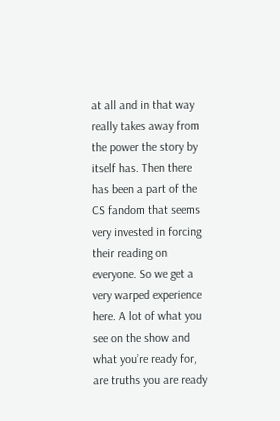at all and in that way really takes away from the power the story by itself has. Then there has been a part of the CS fandom that seems very invested in forcing their reading on everyone. So we get a very warped experience here. A lot of what you see on the show and what you’re ready for, are truths you are ready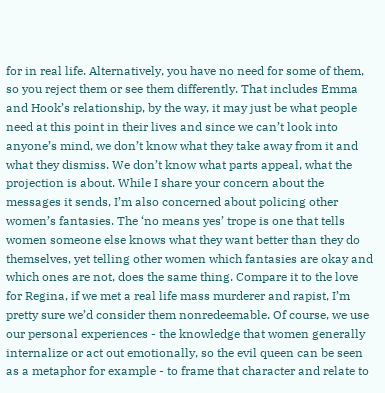for in real life. Alternatively, you have no need for some of them, so you reject them or see them differently. That includes Emma and Hook’s relationship, by the way, it may just be what people need at this point in their lives and since we can’t look into anyone’s mind, we don’t know what they take away from it and what they dismiss. We don’t know what parts appeal, what the projection is about. While I share your concern about the messages it sends, I’m also concerned about policing other women’s fantasies. The ‘no means yes’ trope is one that tells women someone else knows what they want better than they do themselves, yet telling other women which fantasies are okay and which ones are not, does the same thing. Compare it to the love for Regina, if we met a real life mass murderer and rapist, I’m pretty sure we’d consider them nonredeemable. Of course, we use our personal experiences - the knowledge that women generally internalize or act out emotionally, so the evil queen can be seen as a metaphor for example - to frame that character and relate to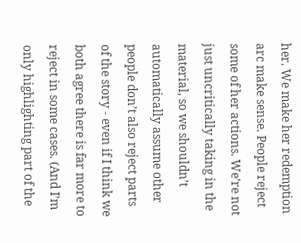her. We make her redemption arc make sense. People reject some of her actions. We’re not just uncritically taking in the material, so we shouldn’t automatically assume other people don’t also reject parts of the story - even if I think we both agree there is far more to reject in some cases. (And I’m only highlighting part of the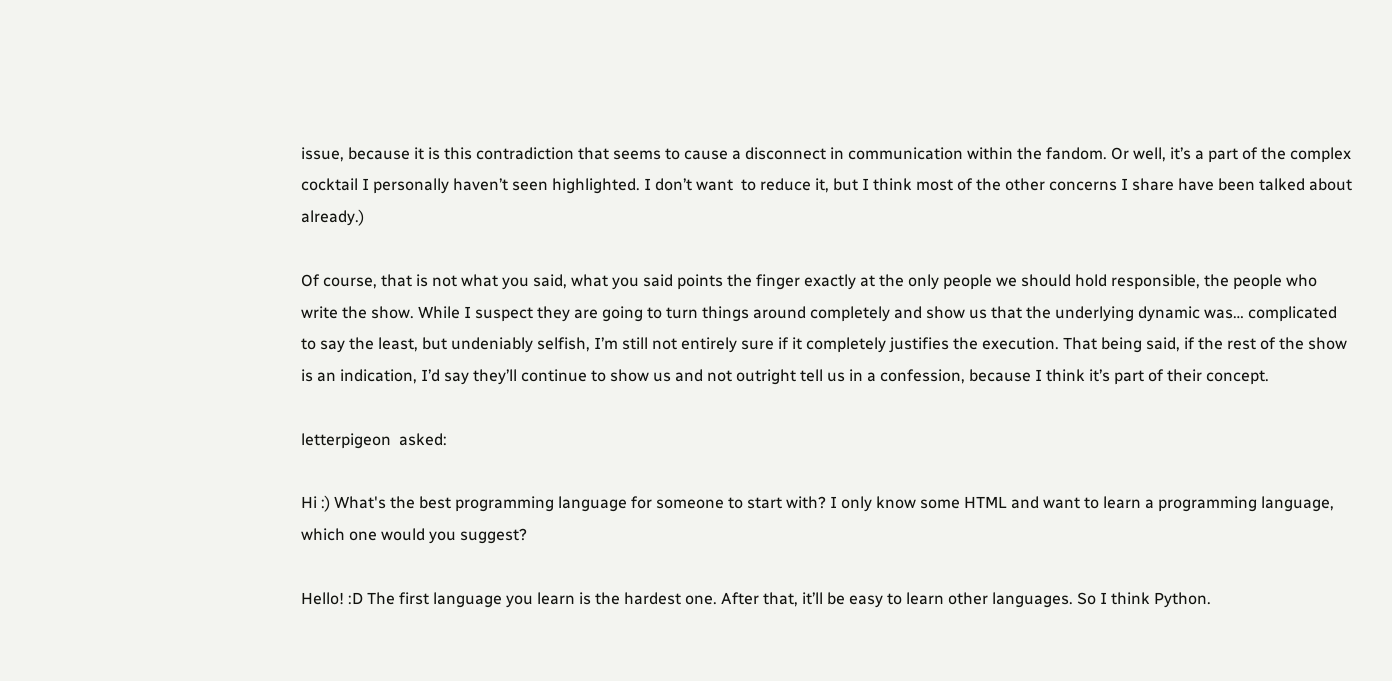issue, because it is this contradiction that seems to cause a disconnect in communication within the fandom. Or well, it’s a part of the complex cocktail I personally haven’t seen highlighted. I don’t want  to reduce it, but I think most of the other concerns I share have been talked about already.)

Of course, that is not what you said, what you said points the finger exactly at the only people we should hold responsible, the people who write the show. While I suspect they are going to turn things around completely and show us that the underlying dynamic was… complicated to say the least, but undeniably selfish, I’m still not entirely sure if it completely justifies the execution. That being said, if the rest of the show is an indication, I’d say they’ll continue to show us and not outright tell us in a confession, because I think it’s part of their concept.

letterpigeon  asked:

Hi :) What's the best programming language for someone to start with? I only know some HTML and want to learn a programming language, which one would you suggest?

Hello! :D The first language you learn is the hardest one. After that, it’ll be easy to learn other languages. So I think Python.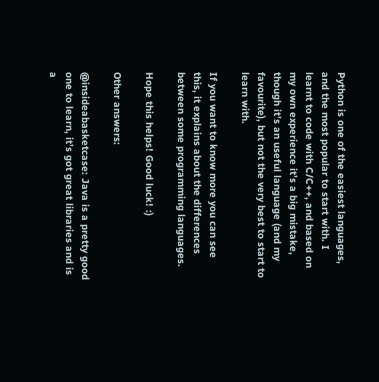Python is one of the easiest languages, and the most popular to start with. I learnt to code with C/C++, and based on my own experience it’s a big mistake, though it’s an useful language (and my favourite), but not the very best to start to learn with.

If you want to know more you can see this, it explains about the differences between some programming languages.

Hope this helps! Good luck! :)

Other answers:

@insideabasketcase: Java is a pretty good one to learn, it’s got great libraries and is a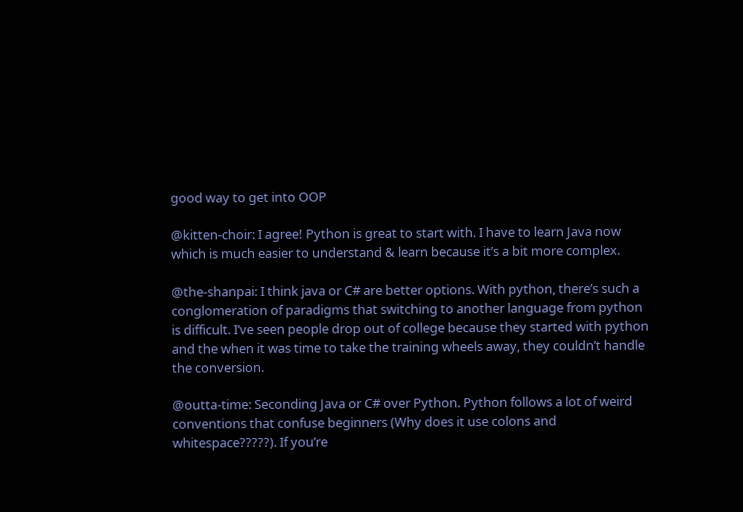good way to get into OOP

@kitten-choir: I agree! Python is great to start with. I have to learn Java now which is much easier to understand & learn because it’s a bit more complex.

@the-shanpai: I think java or C# are better options. With python, there’s such a conglomeration of paradigms that switching to another language from python is difficult. I’ve seen people drop out of college because they started with python and the when it was time to take the training wheels away, they couldn’t handle the conversion.

@outta-time: Seconding Java or C# over Python. Python follows a lot of weird conventions that confuse beginners (Why does it use colons and whitespace?????). If you’re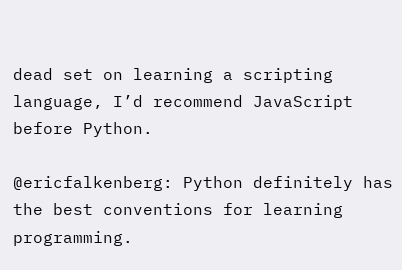dead set on learning a scripting language, I’d recommend JavaScript before Python.

@ericfalkenberg: Python definitely has the best conventions for learning programming.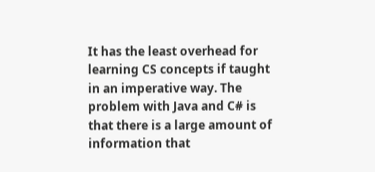It has the least overhead for learning CS concepts if taught in an imperative way. The problem with Java and C# is that there is a large amount of information that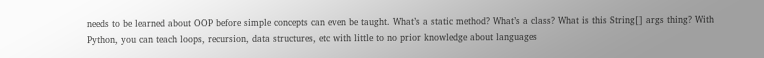needs to be learned about OOP before simple concepts can even be taught. What’s a static method? What’s a class? What is this String[] args thing? With Python, you can teach loops, recursion, data structures, etc with little to no prior knowledge about languages